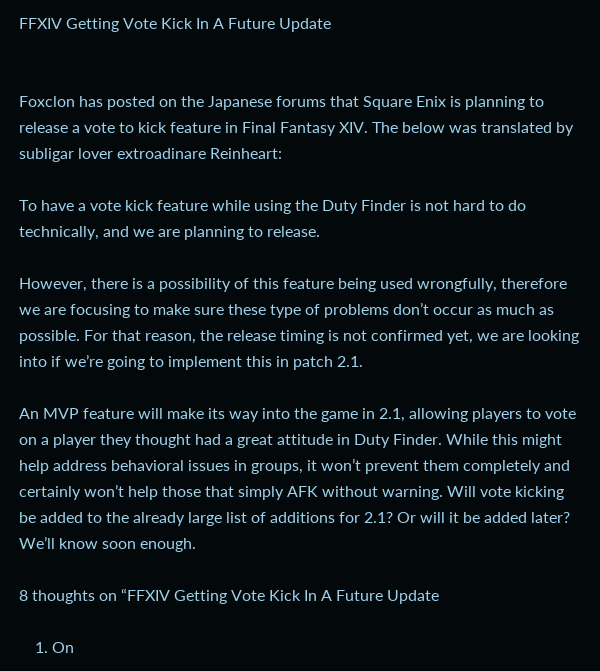FFXIV Getting Vote Kick In A Future Update


Foxclon has posted on the Japanese forums that Square Enix is planning to release a vote to kick feature in Final Fantasy XIV. The below was translated by subligar lover extroadinare Reinheart:

To have a vote kick feature while using the Duty Finder is not hard to do technically, and we are planning to release.

However, there is a possibility of this feature being used wrongfully, therefore we are focusing to make sure these type of problems don’t occur as much as possible. For that reason, the release timing is not confirmed yet, we are looking into if we’re going to implement this in patch 2.1.

An MVP feature will make its way into the game in 2.1, allowing players to vote on a player they thought had a great attitude in Duty Finder. While this might help address behavioral issues in groups, it won’t prevent them completely and certainly won’t help those that simply AFK without warning. Will vote kicking be added to the already large list of additions for 2.1? Or will it be added later? We’ll know soon enough.

8 thoughts on “FFXIV Getting Vote Kick In A Future Update

    1. On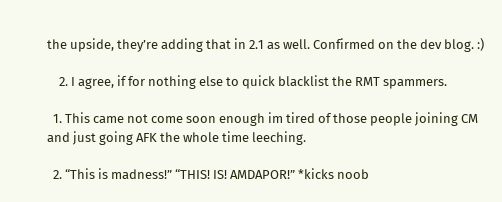the upside, they’re adding that in 2.1 as well. Confirmed on the dev blog. :)

    2. I agree, if for nothing else to quick blacklist the RMT spammers.

  1. This came not come soon enough im tired of those people joining CM and just going AFK the whole time leeching.

  2. “This is madness!” “THIS! IS! AMDAPOR!” *kicks noob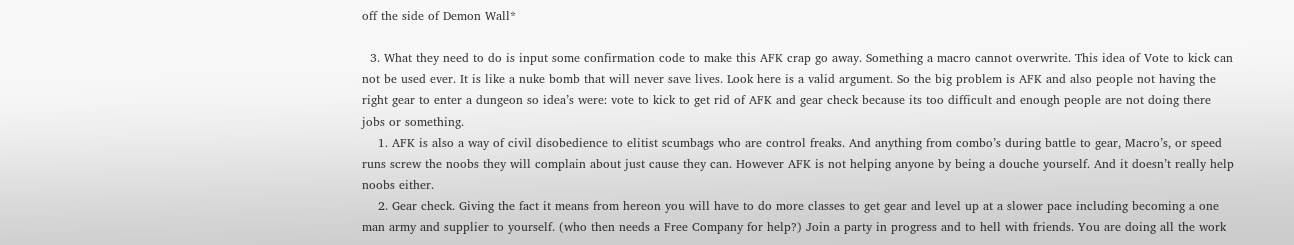off the side of Demon Wall*

  3. What they need to do is input some confirmation code to make this AFK crap go away. Something a macro cannot overwrite. This idea of Vote to kick can not be used ever. It is like a nuke bomb that will never save lives. Look here is a valid argument. So the big problem is AFK and also people not having the right gear to enter a dungeon so idea’s were: vote to kick to get rid of AFK and gear check because its too difficult and enough people are not doing there jobs or something.
    1. AFK is also a way of civil disobedience to elitist scumbags who are control freaks. And anything from combo’s during battle to gear, Macro’s, or speed runs screw the noobs they will complain about just cause they can. However AFK is not helping anyone by being a douche yourself. And it doesn’t really help noobs either.
    2. Gear check. Giving the fact it means from hereon you will have to do more classes to get gear and level up at a slower pace including becoming a one man army and supplier to yourself. (who then needs a Free Company for help?) Join a party in progress and to hell with friends. You are doing all the work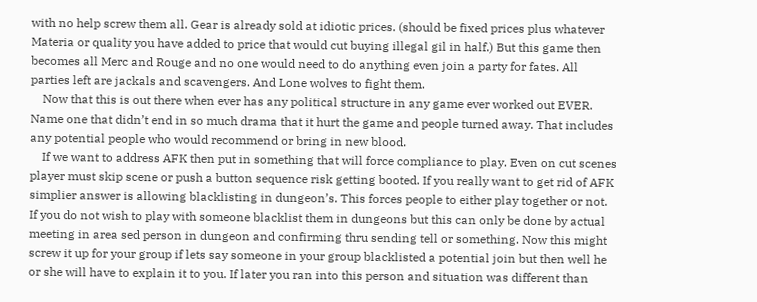with no help screw them all. Gear is already sold at idiotic prices. (should be fixed prices plus whatever Materia or quality you have added to price that would cut buying illegal gil in half.) But this game then becomes all Merc and Rouge and no one would need to do anything even join a party for fates. All parties left are jackals and scavengers. And Lone wolves to fight them.
    Now that this is out there when ever has any political structure in any game ever worked out EVER. Name one that didn’t end in so much drama that it hurt the game and people turned away. That includes any potential people who would recommend or bring in new blood.
    If we want to address AFK then put in something that will force compliance to play. Even on cut scenes player must skip scene or push a button sequence risk getting booted. If you really want to get rid of AFK simplier answer is allowing blacklisting in dungeon’s. This forces people to either play together or not. If you do not wish to play with someone blacklist them in dungeons but this can only be done by actual meeting in area sed person in dungeon and confirming thru sending tell or something. Now this might screw it up for your group if lets say someone in your group blacklisted a potential join but then well he or she will have to explain it to you. If later you ran into this person and situation was different than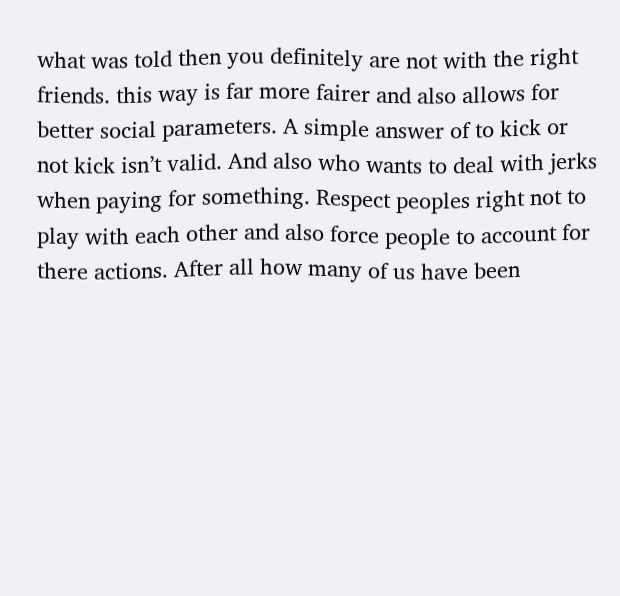what was told then you definitely are not with the right friends. this way is far more fairer and also allows for better social parameters. A simple answer of to kick or not kick isn’t valid. And also who wants to deal with jerks when paying for something. Respect peoples right not to play with each other and also force people to account for there actions. After all how many of us have been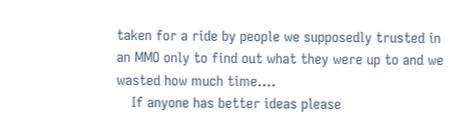taken for a ride by people we supposedly trusted in an MMO only to find out what they were up to and we wasted how much time….
    If anyone has better ideas please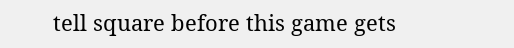tell square before this game gets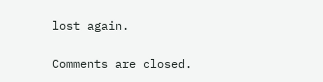lost again.

Comments are closed.